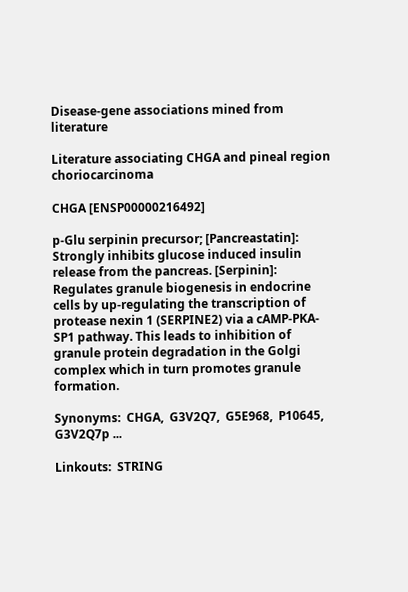Disease-gene associations mined from literature

Literature associating CHGA and pineal region choriocarcinoma

CHGA [ENSP00000216492]

p-Glu serpinin precursor; [Pancreastatin]: Strongly inhibits glucose induced insulin release from the pancreas. [Serpinin]: Regulates granule biogenesis in endocrine cells by up-regulating the transcription of protease nexin 1 (SERPINE2) via a cAMP-PKA-SP1 pathway. This leads to inhibition of granule protein degradation in the Golgi complex which in turn promotes granule formation.

Synonyms:  CHGA,  G3V2Q7,  G5E968,  P10645,  G3V2Q7p ...

Linkouts:  STRING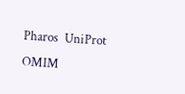Pharos  UniProt  OMIM